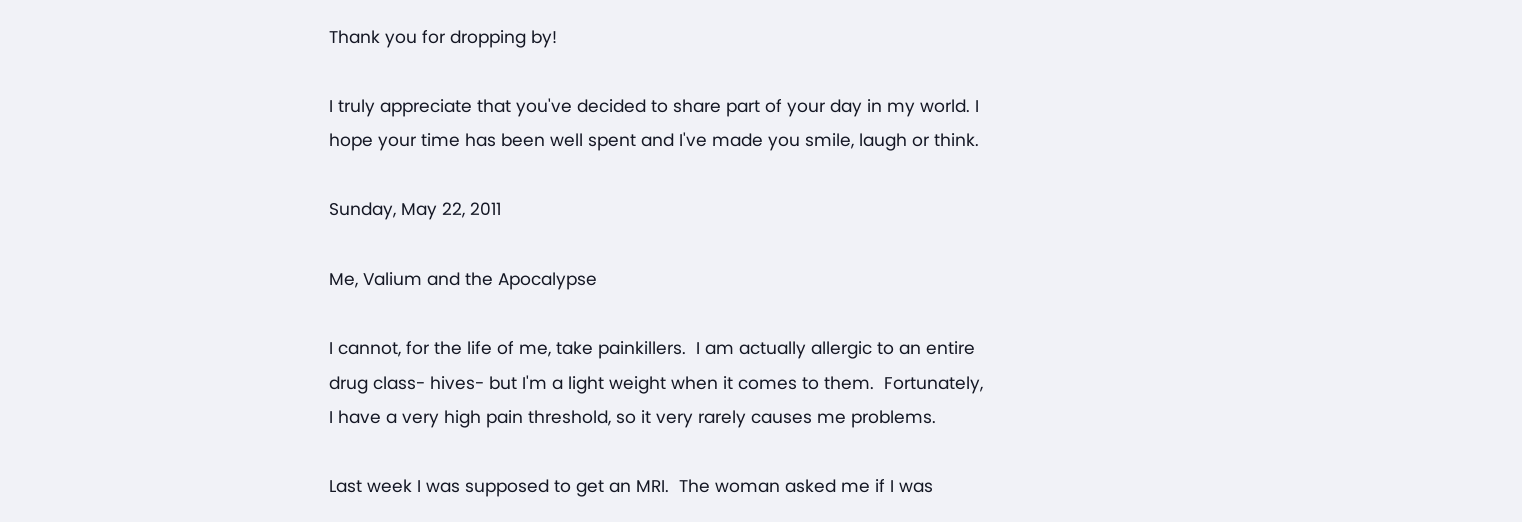Thank you for dropping by!

I truly appreciate that you've decided to share part of your day in my world. I hope your time has been well spent and I've made you smile, laugh or think.

Sunday, May 22, 2011

Me, Valium and the Apocalypse

I cannot, for the life of me, take painkillers.  I am actually allergic to an entire drug class- hives- but I'm a light weight when it comes to them.  Fortunately, I have a very high pain threshold, so it very rarely causes me problems.

Last week I was supposed to get an MRI.  The woman asked me if I was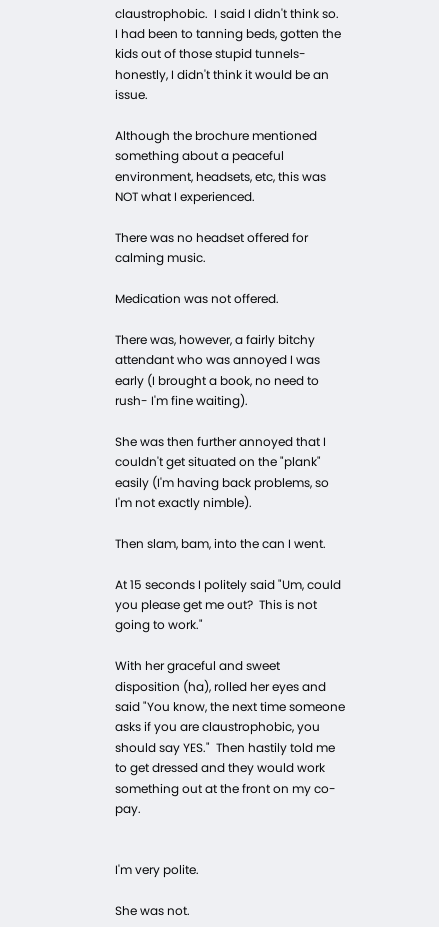claustrophobic.  I said I didn't think so.  I had been to tanning beds, gotten the kids out of those stupid tunnels- honestly, I didn't think it would be an issue.

Although the brochure mentioned something about a peaceful environment, headsets, etc, this was NOT what I experienced.

There was no headset offered for calming music.

Medication was not offered.

There was, however, a fairly bitchy attendant who was annoyed I was early (I brought a book, no need to rush- I'm fine waiting).

She was then further annoyed that I couldn't get situated on the "plank" easily (I'm having back problems, so I'm not exactly nimble).

Then slam, bam, into the can I went.

At 15 seconds I politely said "Um, could you please get me out?  This is not going to work."

With her graceful and sweet disposition (ha), rolled her eyes and said "You know, the next time someone asks if you are claustrophobic, you should say YES."  Then hastily told me to get dressed and they would work something out at the front on my co-pay.


I'm very polite.

She was not.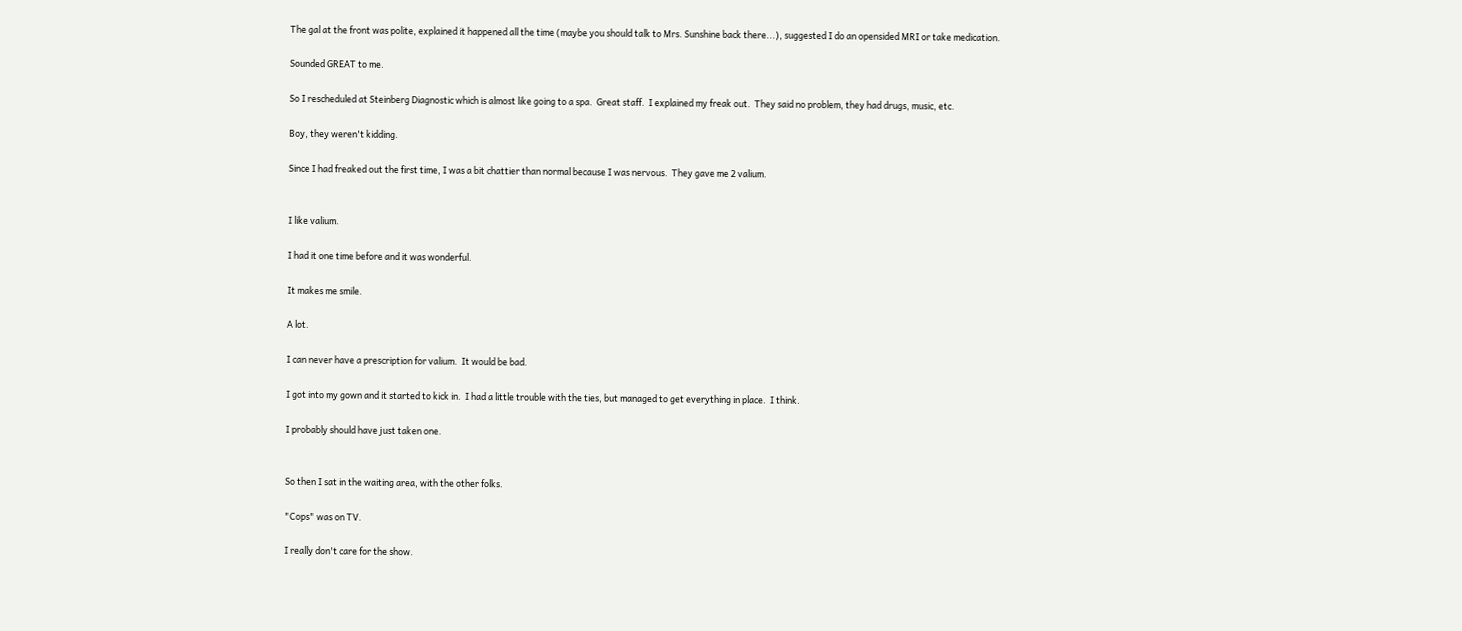The gal at the front was polite, explained it happened all the time (maybe you should talk to Mrs. Sunshine back there...), suggested I do an opensided MRI or take medication.

Sounded GREAT to me.

So I rescheduled at Steinberg Diagnostic which is almost like going to a spa.  Great staff.  I explained my freak out.  They said no problem, they had drugs, music, etc.

Boy, they weren't kidding.

Since I had freaked out the first time, I was a bit chattier than normal because I was nervous.  They gave me 2 valium.


I like valium.

I had it one time before and it was wonderful.

It makes me smile.

A lot.

I can never have a prescription for valium.  It would be bad.

I got into my gown and it started to kick in.  I had a little trouble with the ties, but managed to get everything in place.  I think.

I probably should have just taken one.


So then I sat in the waiting area, with the other folks.

"Cops" was on TV.

I really don't care for the show.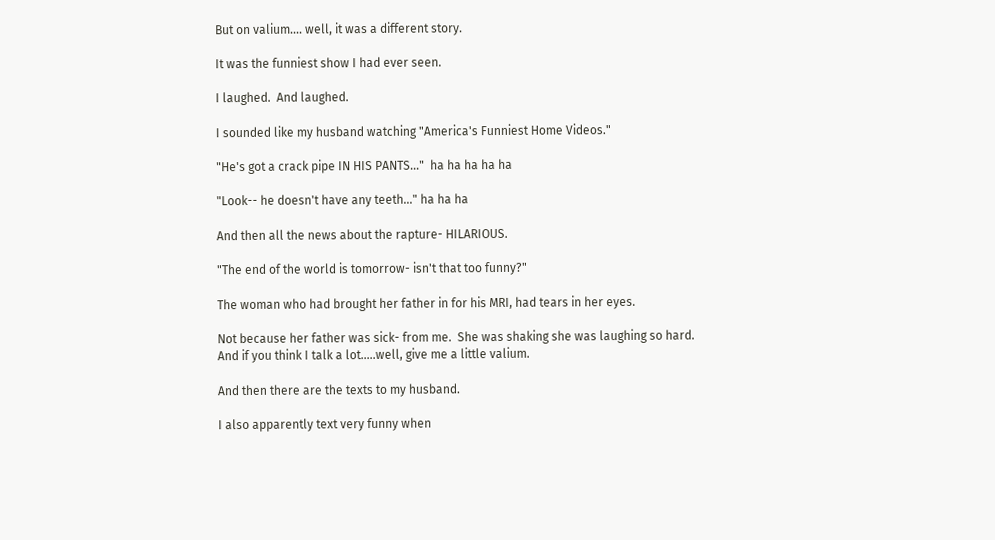But on valium.... well, it was a different story.

It was the funniest show I had ever seen.

I laughed.  And laughed.

I sounded like my husband watching "America's Funniest Home Videos."

"He's got a crack pipe IN HIS PANTS..."  ha ha ha ha ha

"Look-- he doesn't have any teeth..." ha ha ha

And then all the news about the rapture- HILARIOUS.

"The end of the world is tomorrow- isn't that too funny?"

The woman who had brought her father in for his MRI, had tears in her eyes.

Not because her father was sick- from me.  She was shaking she was laughing so hard.
And if you think I talk a lot.....well, give me a little valium.

And then there are the texts to my husband.

I also apparently text very funny when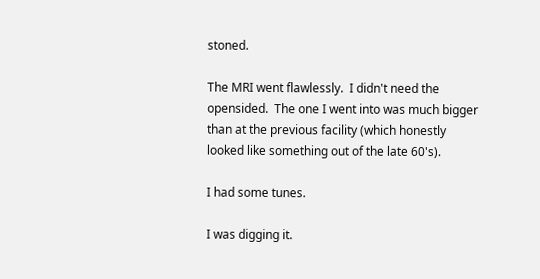stoned.

The MRI went flawlessly.  I didn't need the opensided.  The one I went into was much bigger than at the previous facility (which honestly looked like something out of the late 60's).

I had some tunes.

I was digging it.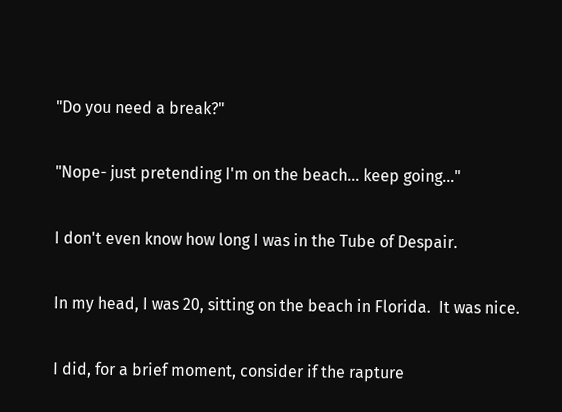"Do you need a break?"

"Nope- just pretending I'm on the beach... keep going..."

I don't even know how long I was in the Tube of Despair.

In my head, I was 20, sitting on the beach in Florida.  It was nice.

I did, for a brief moment, consider if the rapture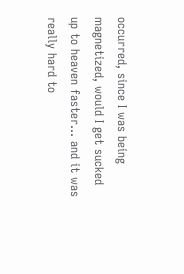occurred, since I was being magnetized, would I get sucked up to heaven faster... and it was really hard to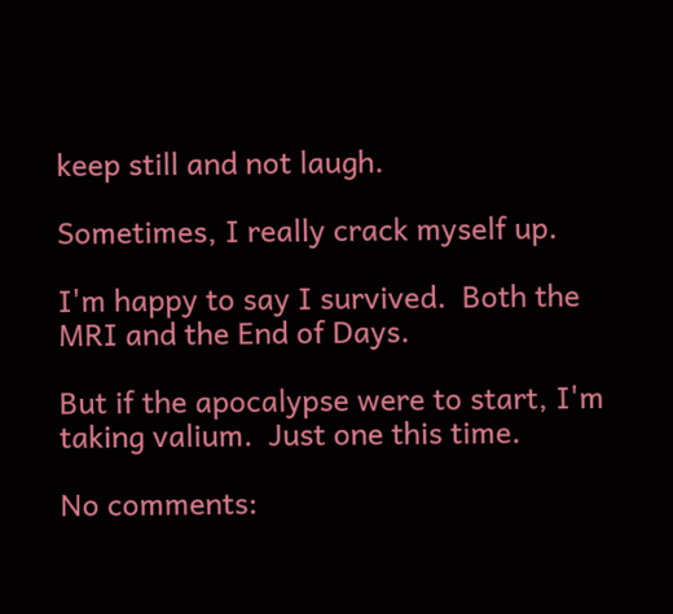keep still and not laugh.

Sometimes, I really crack myself up.

I'm happy to say I survived.  Both the MRI and the End of Days.

But if the apocalypse were to start, I'm taking valium.  Just one this time.

No comments: